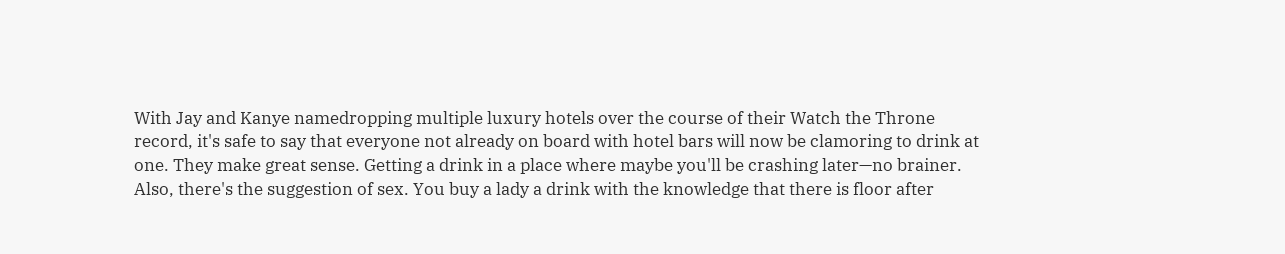With Jay and Kanye namedropping multiple luxury hotels over the course of their Watch the Throne record, it's safe to say that everyone not already on board with hotel bars will now be clamoring to drink at one. They make great sense. Getting a drink in a place where maybe you'll be crashing later—no brainer. Also, there's the suggestion of sex. You buy a lady a drink with the knowledge that there is floor after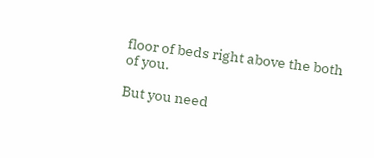floor of beds right above the both of you.

But you need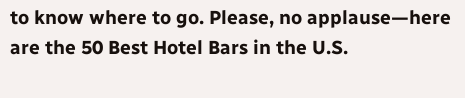to know where to go. Please, no applause—here are the 50 Best Hotel Bars in the U.S.